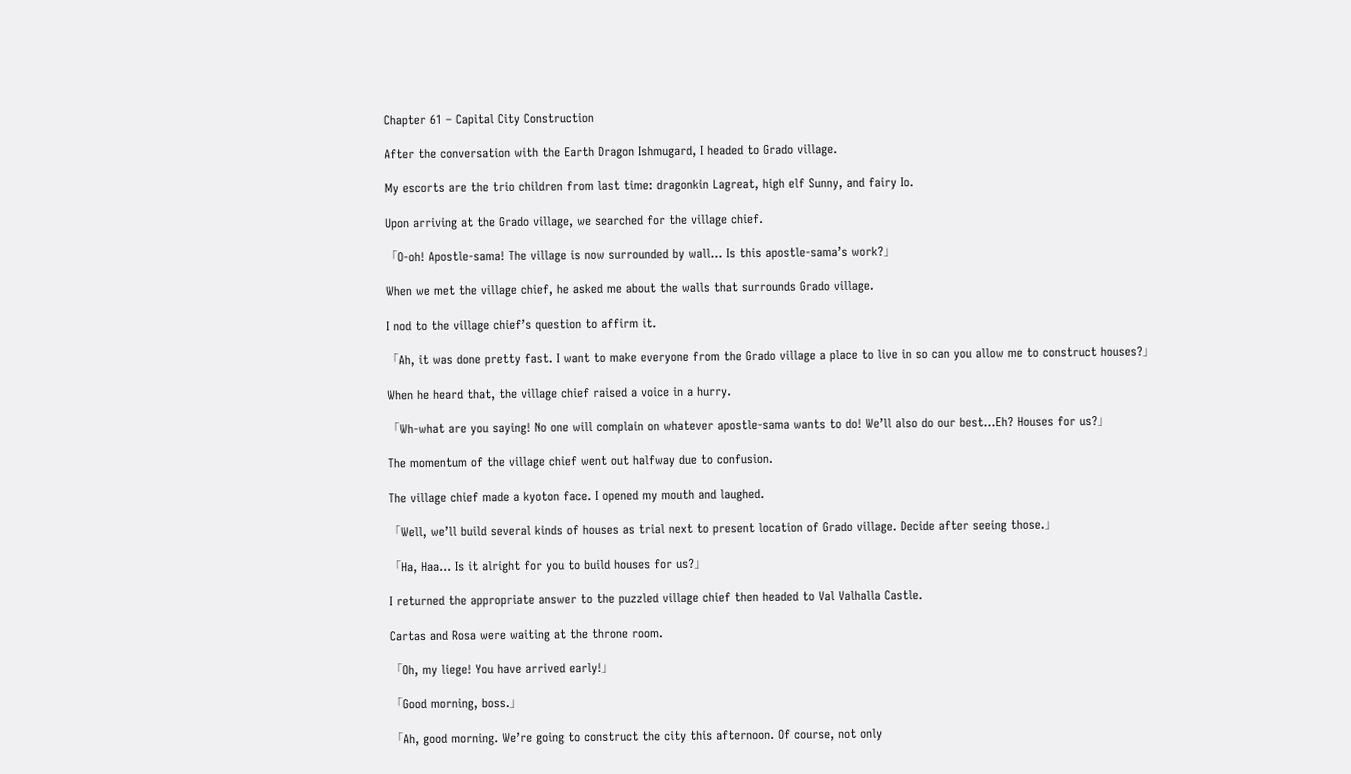Chapter 61 – Capital City Construction

After the conversation with the Earth Dragon Ishmugard, I headed to Grado village.

My escorts are the trio children from last time: dragonkin Lagreat, high elf Sunny, and fairy Io.

Upon arriving at the Grado village, we searched for the village chief.

「O-oh! Apostle-sama! The village is now surrounded by wall… Is this apostle-sama’s work?」

When we met the village chief, he asked me about the walls that surrounds Grado village.

I nod to the village chief’s question to affirm it.

「Ah, it was done pretty fast. I want to make everyone from the Grado village a place to live in so can you allow me to construct houses?」

When he heard that, the village chief raised a voice in a hurry.

「Wh-what are you saying! No one will complain on whatever apostle-sama wants to do! We’ll also do our best…Eh? Houses for us?」

The momentum of the village chief went out halfway due to confusion.

The village chief made a kyoton face. I opened my mouth and laughed.

「Well, we’ll build several kinds of houses as trial next to present location of Grado village. Decide after seeing those.」

「Ha, Haa… Is it alright for you to build houses for us?」

I returned the appropriate answer to the puzzled village chief then headed to Val Valhalla Castle.

Cartas and Rosa were waiting at the throne room.

「Oh, my liege! You have arrived early!」

「Good morning, boss.」

「Ah, good morning. We’re going to construct the city this afternoon. Of course, not only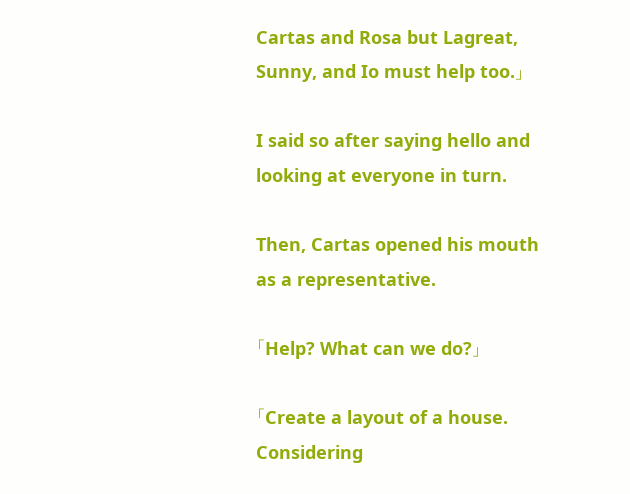Cartas and Rosa but Lagreat, Sunny, and Io must help too.」

I said so after saying hello and looking at everyone in turn.

Then, Cartas opened his mouth as a representative.

「Help? What can we do?」

「Create a layout of a house. Considering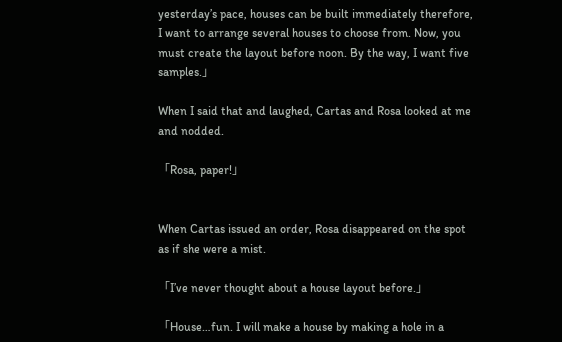yesterday’s pace, houses can be built immediately therefore, I want to arrange several houses to choose from. Now, you must create the layout before noon. By the way, I want five samples.」

When I said that and laughed, Cartas and Rosa looked at me and nodded.

「Rosa, paper!」


When Cartas issued an order, Rosa disappeared on the spot as if she were a mist.

「I’ve never thought about a house layout before.」

「House…fun. I will make a house by making a hole in a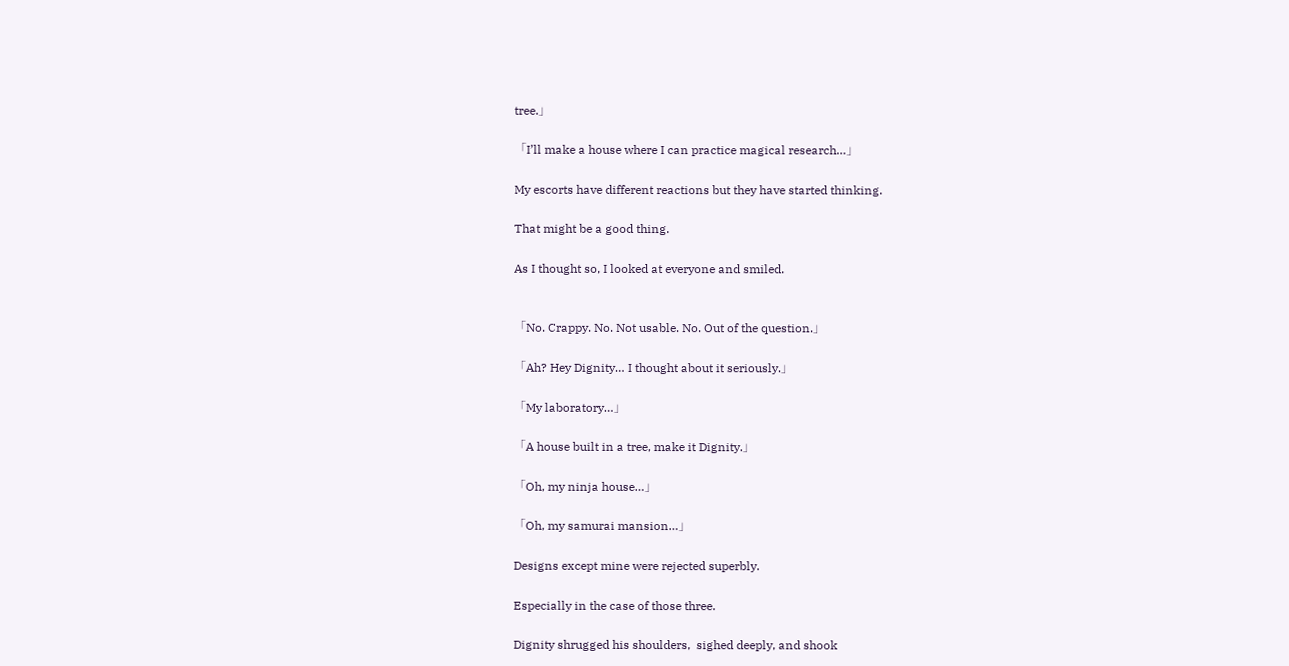tree.」

「I’ll make a house where I can practice magical research…」

My escorts have different reactions but they have started thinking.

That might be a good thing.

As I thought so, I looked at everyone and smiled.


「No. Crappy. No. Not usable. No. Out of the question.」

「Ah? Hey Dignity… I thought about it seriously.」

「My laboratory…」

「A house built in a tree, make it Dignity.」

「Oh, my ninja house…」

「Oh, my samurai mansion…」

Designs except mine were rejected superbly.

Especially in the case of those three.

Dignity shrugged his shoulders,  sighed deeply, and shook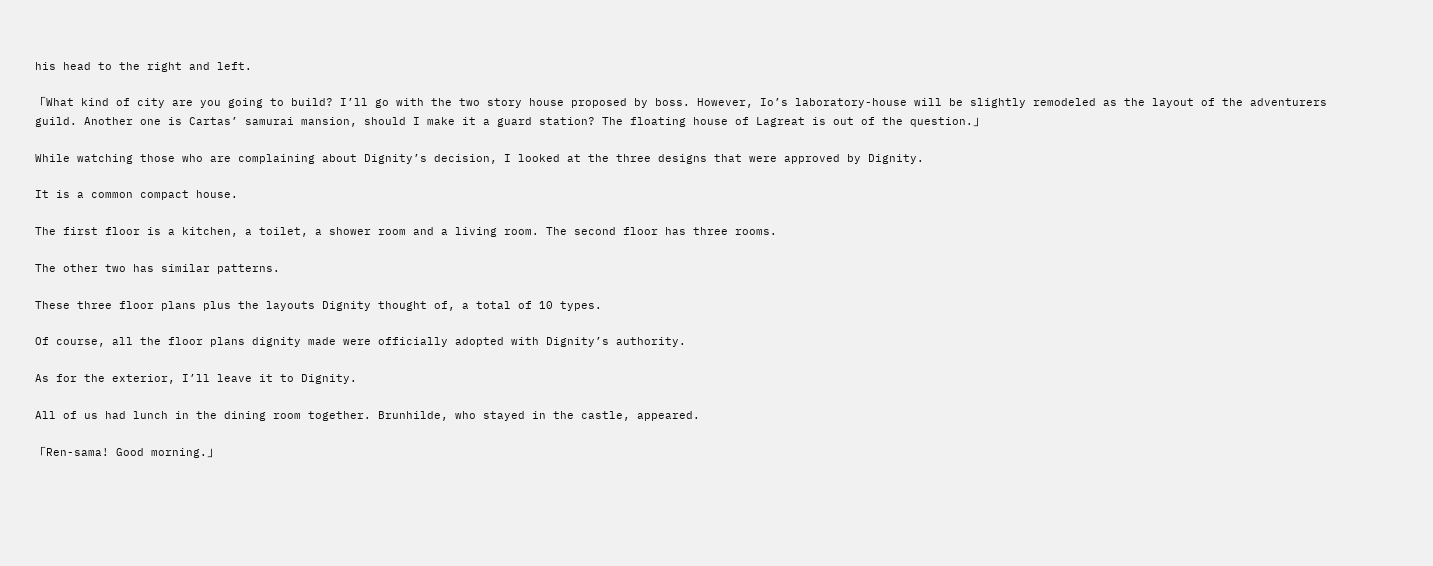his head to the right and left.

「What kind of city are you going to build? I’ll go with the two story house proposed by boss. However, Io’s laboratory-house will be slightly remodeled as the layout of the adventurers guild. Another one is Cartas’ samurai mansion, should I make it a guard station? The floating house of Lagreat is out of the question.」

While watching those who are complaining about Dignity’s decision, I looked at the three designs that were approved by Dignity.

It is a common compact house.

The first floor is a kitchen, a toilet, a shower room and a living room. The second floor has three rooms.

The other two has similar patterns.

These three floor plans plus the layouts Dignity thought of, a total of 10 types.

Of course, all the floor plans dignity made were officially adopted with Dignity’s authority.

As for the exterior, I’ll leave it to Dignity.

All of us had lunch in the dining room together. Brunhilde, who stayed in the castle, appeared.

「Ren-sama! Good morning.」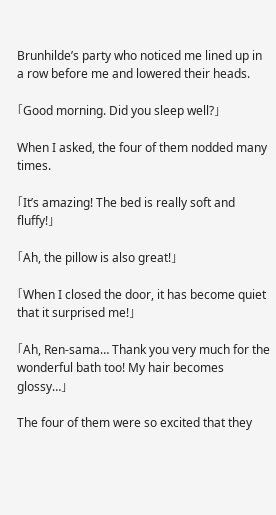Brunhilde’s party who noticed me lined up in a row before me and lowered their heads.

「Good morning. Did you sleep well?」

When I asked, the four of them nodded many times.

「It’s amazing! The bed is really soft and fluffy!」

「Ah, the pillow is also great!」

「When I closed the door, it has become quiet that it surprised me!」

「Ah, Ren-sama… Thank you very much for the wonderful bath too! My hair becomes glossy…」

The four of them were so excited that they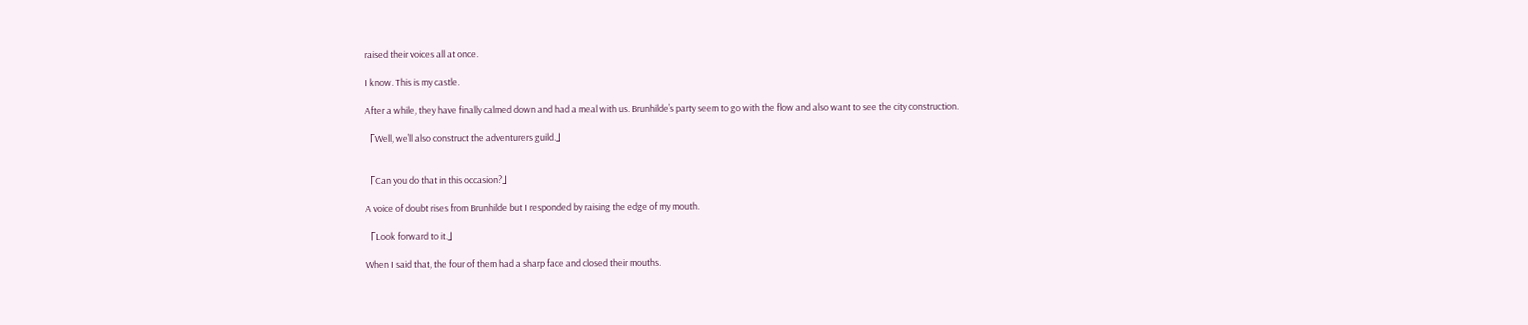raised their voices all at once.

I know. This is my castle.

After a while, they have finally calmed down and had a meal with us. Brunhilde’s party seem to go with the flow and also want to see the city construction.

「Well, we’ll also construct the adventurers guild.」


「Can you do that in this occasion?」

A voice of doubt rises from Brunhilde but I responded by raising the edge of my mouth.

「Look forward to it.」

When I said that, the four of them had a sharp face and closed their mouths.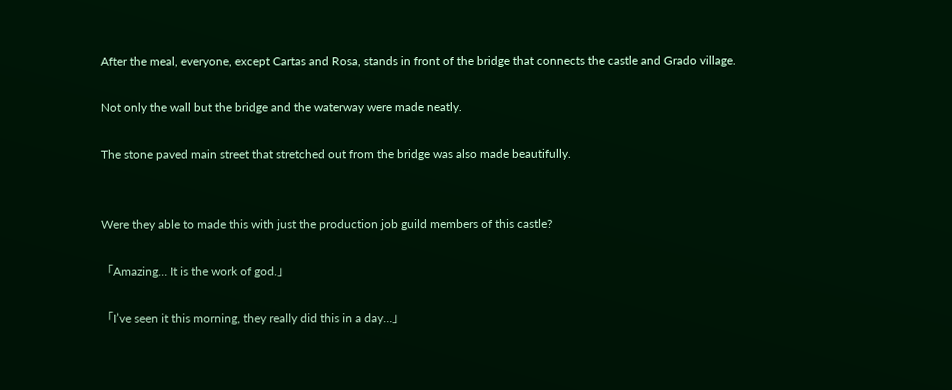After the meal, everyone, except Cartas and Rosa, stands in front of the bridge that connects the castle and Grado village.

Not only the wall but the bridge and the waterway were made neatly.

The stone paved main street that stretched out from the bridge was also made beautifully.


Were they able to made this with just the production job guild members of this castle?

「Amazing… It is the work of god.」

「I’ve seen it this morning, they really did this in a day…」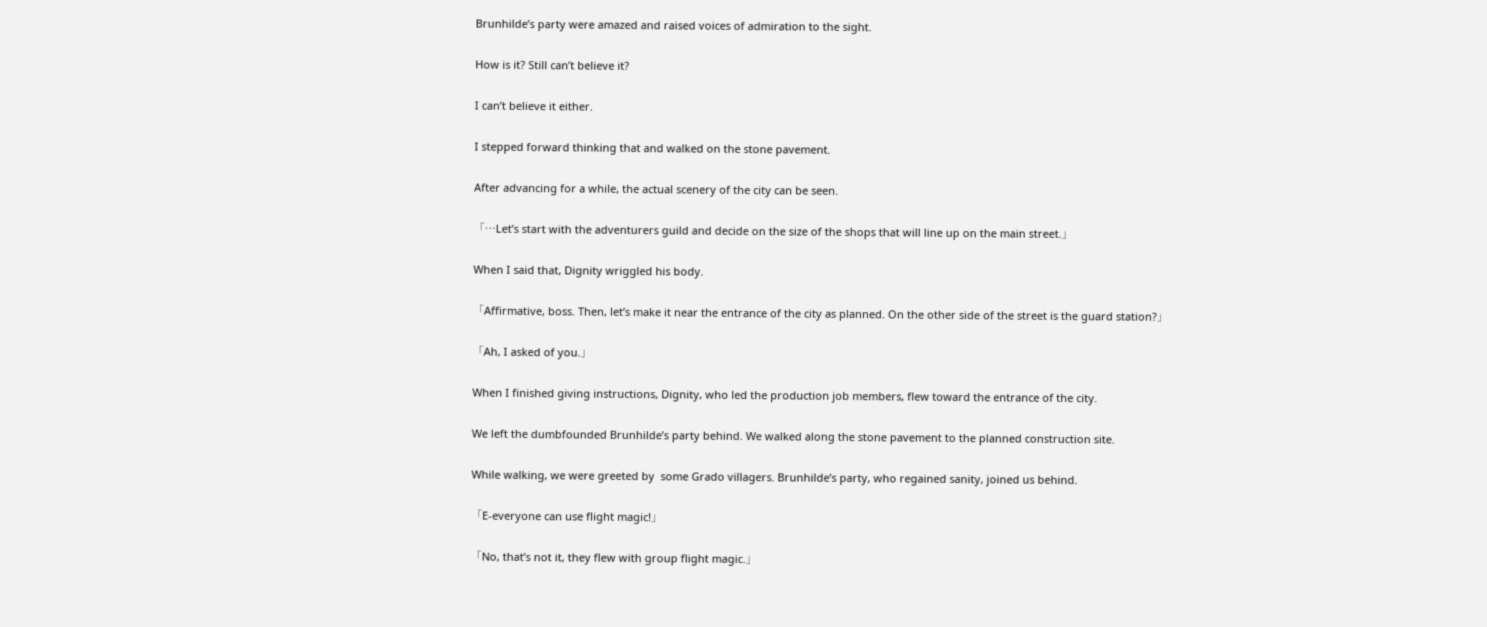Brunhilde’s party were amazed and raised voices of admiration to the sight.

How is it? Still can’t believe it?

I can’t believe it either.

I stepped forward thinking that and walked on the stone pavement.

After advancing for a while, the actual scenery of the city can be seen.

「…Let’s start with the adventurers guild and decide on the size of the shops that will line up on the main street.」

When I said that, Dignity wriggled his body.

「Affirmative, boss. Then, let’s make it near the entrance of the city as planned. On the other side of the street is the guard station?」

「Ah, I asked of you.」

When I finished giving instructions, Dignity, who led the production job members, flew toward the entrance of the city.

We left the dumbfounded Brunhilde’s party behind. We walked along the stone pavement to the planned construction site.

While walking, we were greeted by  some Grado villagers. Brunhilde’s party, who regained sanity, joined us behind.

「E-everyone can use flight magic!」

「No, that’s not it, they flew with group flight magic.」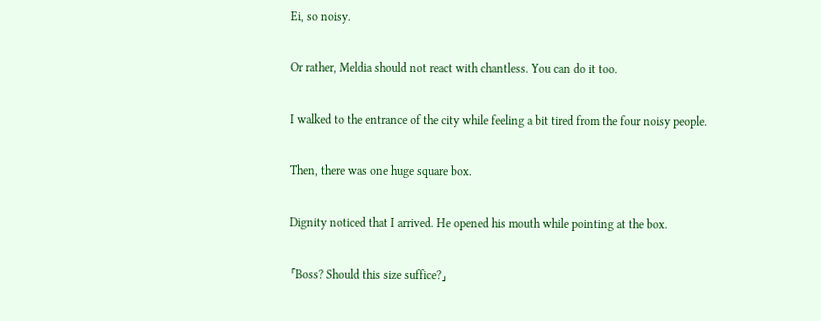Ei, so noisy.

Or rather, Meldia should not react with chantless. You can do it too.

I walked to the entrance of the city while feeling a bit tired from the four noisy people.

Then, there was one huge square box.

Dignity noticed that I arrived. He opened his mouth while pointing at the box.

「Boss? Should this size suffice?」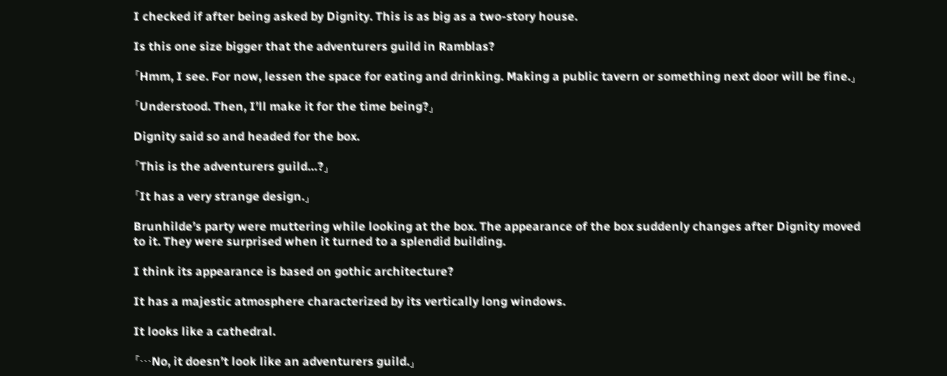I checked if after being asked by Dignity. This is as big as a two-story house.

Is this one size bigger that the adventurers guild in Ramblas?

「Hmm, I see. For now, lessen the space for eating and drinking. Making a public tavern or something next door will be fine.」

「Understood. Then, I’ll make it for the time being?」

Dignity said so and headed for the box.

「This is the adventurers guild…?」

「It has a very strange design.」

Brunhilde’s party were muttering while looking at the box. The appearance of the box suddenly changes after Dignity moved to it. They were surprised when it turned to a splendid building.

I think its appearance is based on gothic architecture?

It has a majestic atmosphere characterized by its vertically long windows.

It looks like a cathedral.

「…No, it doesn’t look like an adventurers guild.」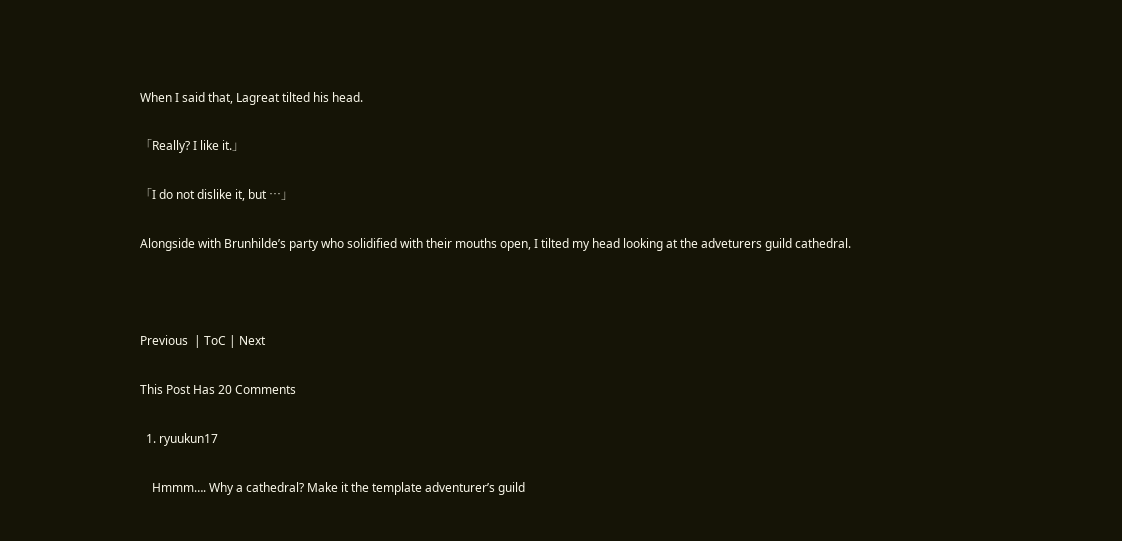When I said that, Lagreat tilted his head.

「Really? I like it.」

「I do not dislike it, but …」

Alongside with Brunhilde’s party who solidified with their mouths open, I tilted my head looking at the adveturers guild cathedral.



Previous  | ToC | Next

This Post Has 20 Comments

  1. ryuukun17

    Hmmm…. Why a cathedral? Make it the template adventurer’s guild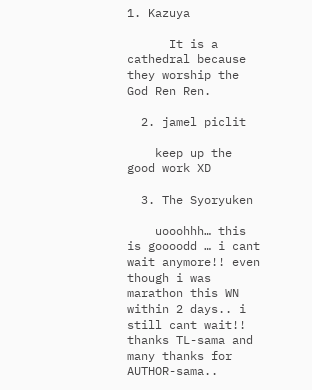1. Kazuya

      It is a cathedral because they worship the God Ren Ren.

  2. jamel piclit

    keep up the good work XD

  3. The Syoryuken

    uooohhh… this is goooodd … i cant wait anymore!! even though i was marathon this WN within 2 days.. i still cant wait!! thanks TL-sama and many thanks for AUTHOR-sama..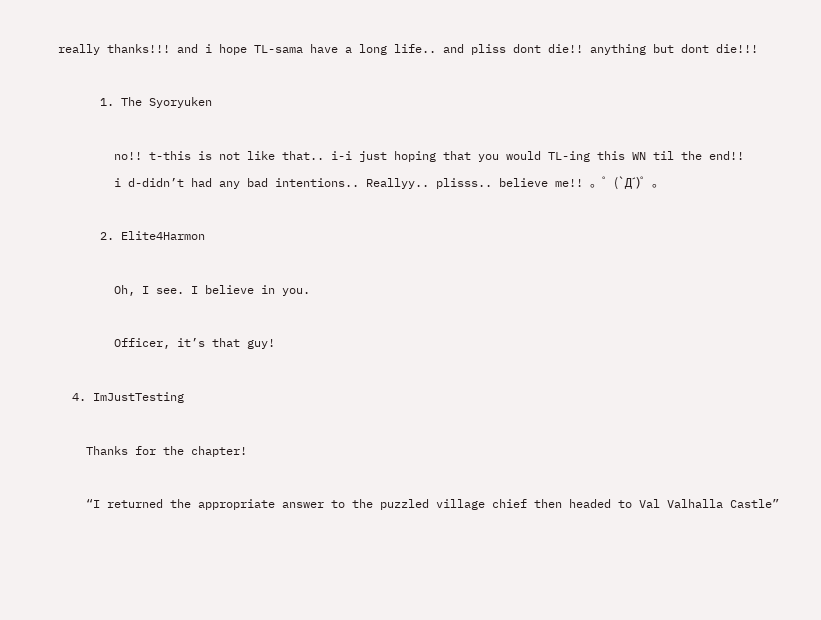really thanks!!! and i hope TL-sama have a long life.. and pliss dont die!! anything but dont die!!!

      1. The Syoryuken

        no!! t-this is not like that.. i-i just hoping that you would TL-ing this WN til the end!!
        i d-didn’t had any bad intentions.. Reallyy.. plisss.. believe me!! 。゜(`Д´)゜。

      2. Elite4Harmon

        Oh, I see. I believe in you.

        Officer, it’s that guy!

  4. ImJustTesting

    Thanks for the chapter!

    “I returned the appropriate answer to the puzzled village chief then headed to Val Valhalla Castle”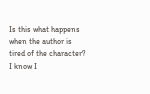Is this what happens when the author is tired of the character? I know I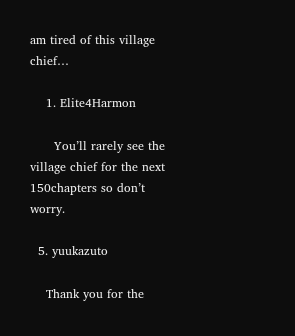am tired of this village chief…

    1. Elite4Harmon

      You’ll rarely see the village chief for the next 150chapters so don’t worry.

  5. yuukazuto

    Thank you for the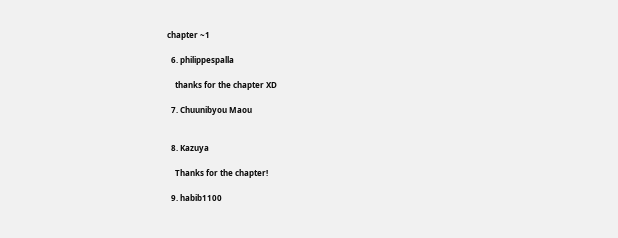chapter ~1

  6. philippespalla

    thanks for the chapter XD

  7. Chuunibyou Maou


  8. Kazuya

    Thanks for the chapter!

  9. habib1100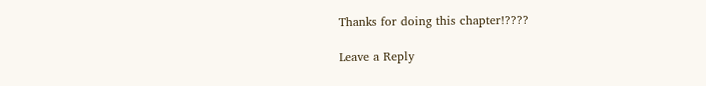Thanks for doing this chapter!????

Leave a Reply